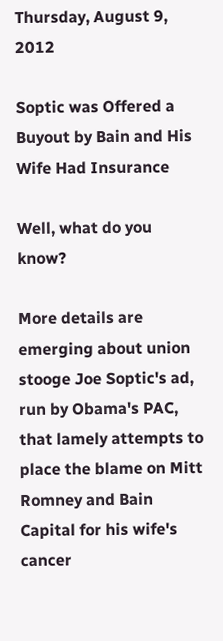Thursday, August 9, 2012

Soptic was Offered a Buyout by Bain and His Wife Had Insurance

Well, what do you know?

More details are emerging about union stooge Joe Soptic's ad, run by Obama's PAC, that lamely attempts to place the blame on Mitt Romney and Bain Capital for his wife's cancer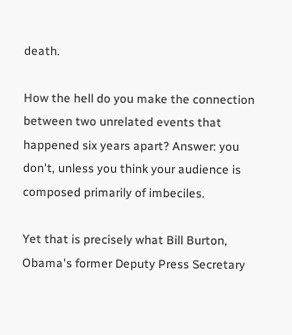death.

How the hell do you make the connection between two unrelated events that happened six years apart? Answer: you don't, unless you think your audience is composed primarily of imbeciles.

Yet that is precisely what Bill Burton, Obama's former Deputy Press Secretary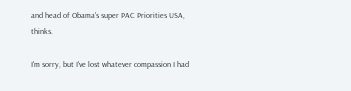and head of Obama's super PAC Priorities USA, thinks.

I'm sorry, but I've lost whatever compassion I had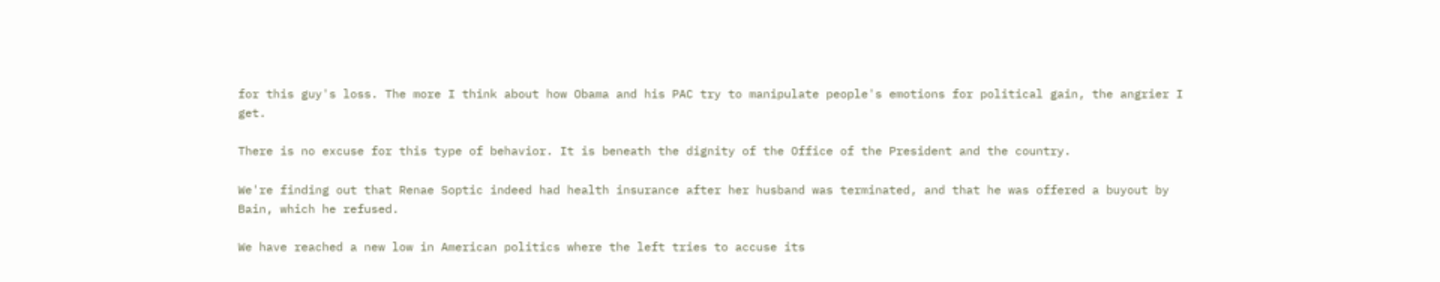for this guy's loss. The more I think about how Obama and his PAC try to manipulate people's emotions for political gain, the angrier I get.

There is no excuse for this type of behavior. It is beneath the dignity of the Office of the President and the country.

We're finding out that Renae Soptic indeed had health insurance after her husband was terminated, and that he was offered a buyout by Bain, which he refused.

We have reached a new low in American politics where the left tries to accuse its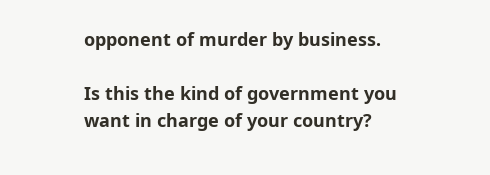opponent of murder by business.

Is this the kind of government you want in charge of your country?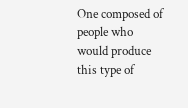One composed of people who would produce this type of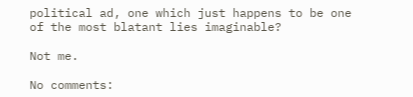political ad, one which just happens to be one of the most blatant lies imaginable?

Not me.

No comments: